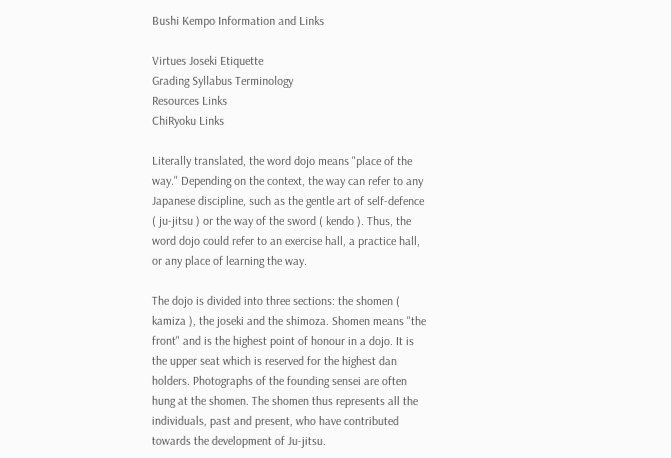Bushi Kempo Information and Links

Virtues Joseki Etiquette
Grading Syllabus Terminology
Resources Links
ChiRyoku Links

Literally translated, the word dojo means "place of the way." Depending on the context, the way can refer to any Japanese discipline, such as the gentle art of self-defence ( ju-jitsu ) or the way of the sword ( kendo ). Thus, the word dojo could refer to an exercise hall, a practice hall, or any place of learning the way.

The dojo is divided into three sections: the shomen ( kamiza ), the joseki and the shimoza. Shomen means "the front" and is the highest point of honour in a dojo. It is the upper seat which is reserved for the highest dan holders. Photographs of the founding sensei are often hung at the shomen. The shomen thus represents all the individuals, past and present, who have contributed towards the development of Ju-jitsu.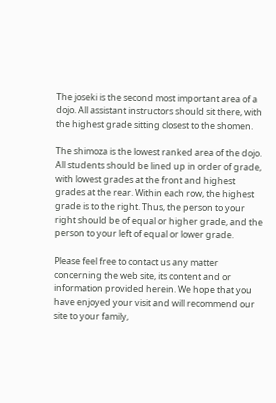The joseki is the second most important area of a dojo. All assistant instructors should sit there, with the highest grade sitting closest to the shomen.

The shimoza is the lowest ranked area of the dojo. All students should be lined up in order of grade, with lowest grades at the front and highest grades at the rear. Within each row, the highest grade is to the right. Thus, the person to your right should be of equal or higher grade, and the person to your left of equal or lower grade.

Please feel free to contact us any matter concerning the web site, its content and or information provided herein. We hope that you have enjoyed your visit and will recommend our site to your family,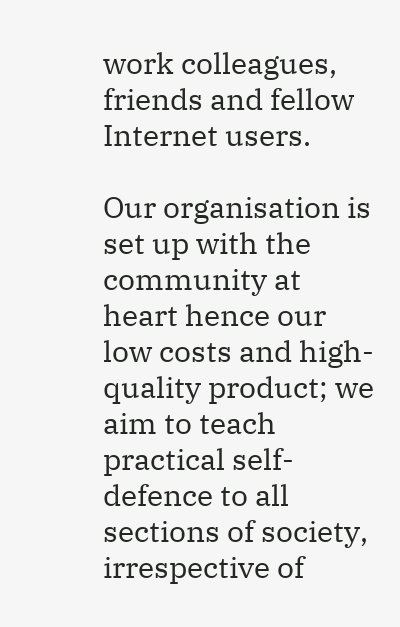work colleagues, friends and fellow Internet users.

Our organisation is set up with the community at heart hence our low costs and high-quality product; we aim to teach practical self-defence to all sections of society, irrespective of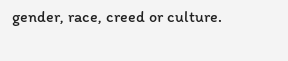gender, race, creed or culture.